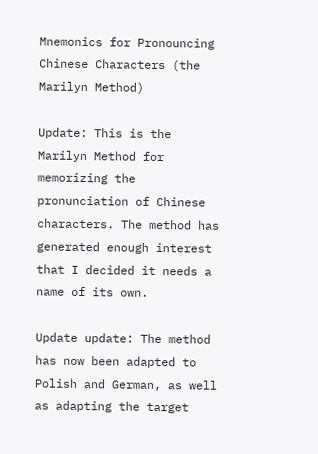Mnemonics for Pronouncing Chinese Characters (the Marilyn Method)

Update: This is the Marilyn Method for memorizing the pronunciation of Chinese characters. The method has generated enough interest that I decided it needs a name of its own.

Update update: The method has now been adapted to Polish and German, as well as adapting the target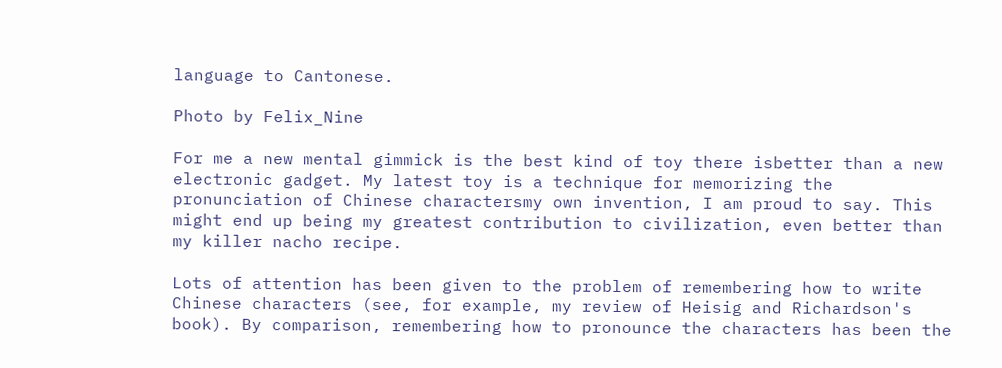language to Cantonese.

Photo by Felix_Nine

For me a new mental gimmick is the best kind of toy there isbetter than a new electronic gadget. My latest toy is a technique for memorizing the pronunciation of Chinese charactersmy own invention, I am proud to say. This might end up being my greatest contribution to civilization, even better than my killer nacho recipe.

Lots of attention has been given to the problem of remembering how to write Chinese characters (see, for example, my review of Heisig and Richardson's book). By comparison, remembering how to pronounce the characters has been the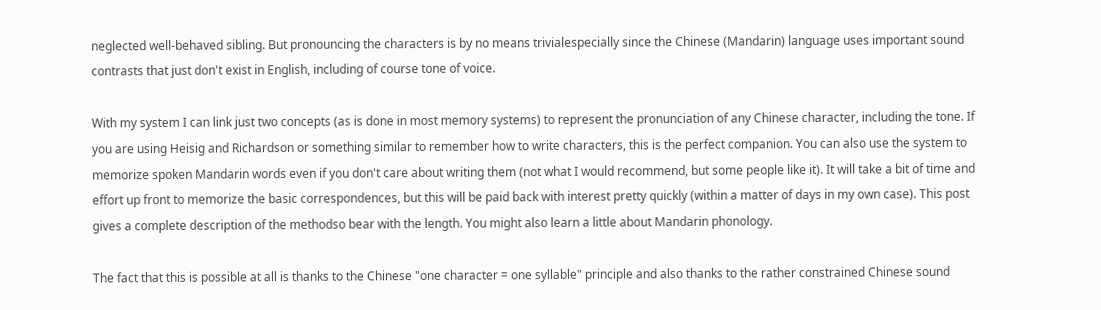neglected well-behaved sibling. But pronouncing the characters is by no means trivialespecially since the Chinese (Mandarin) language uses important sound contrasts that just don't exist in English, including of course tone of voice.

With my system I can link just two concepts (as is done in most memory systems) to represent the pronunciation of any Chinese character, including the tone. If you are using Heisig and Richardson or something similar to remember how to write characters, this is the perfect companion. You can also use the system to memorize spoken Mandarin words even if you don't care about writing them (not what I would recommend, but some people like it). It will take a bit of time and effort up front to memorize the basic correspondences, but this will be paid back with interest pretty quickly (within a matter of days in my own case). This post gives a complete description of the methodso bear with the length. You might also learn a little about Mandarin phonology.

The fact that this is possible at all is thanks to the Chinese "one character = one syllable" principle and also thanks to the rather constrained Chinese sound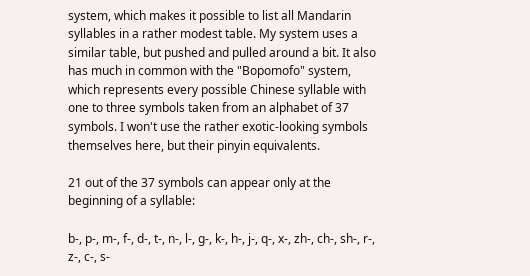system, which makes it possible to list all Mandarin syllables in a rather modest table. My system uses a similar table, but pushed and pulled around a bit. It also has much in common with the "Bopomofo" system, which represents every possible Chinese syllable with one to three symbols taken from an alphabet of 37 symbols. I won't use the rather exotic-looking symbols themselves here, but their pinyin equivalents.

21 out of the 37 symbols can appear only at the beginning of a syllable:

b-, p-, m-, f-, d-, t-, n-, l-, g-, k-, h-, j-, q-, x-, zh-, ch-, sh-, r-, z-, c-, s-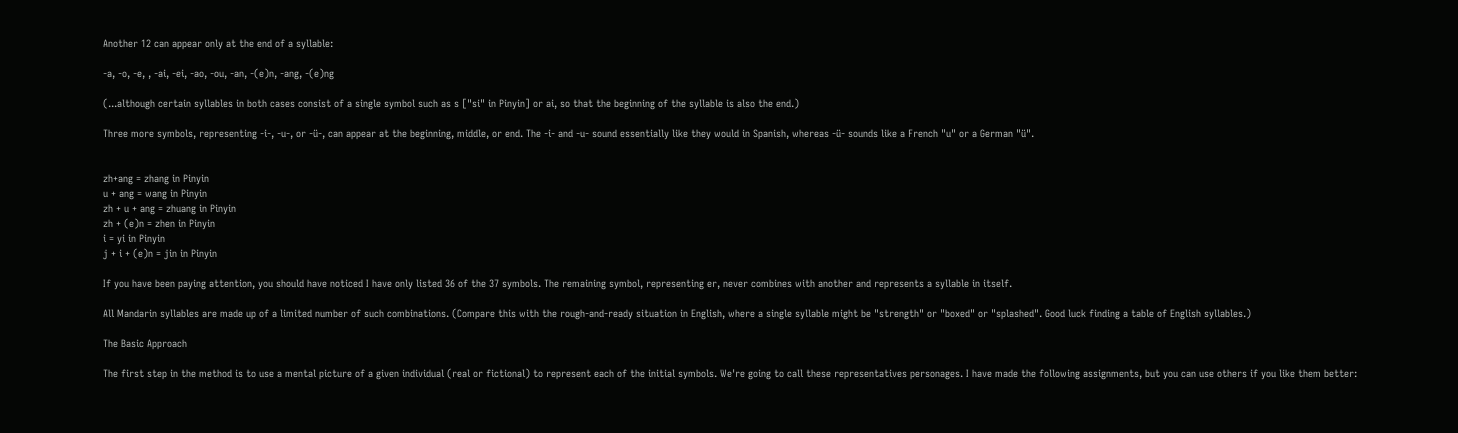Another 12 can appear only at the end of a syllable:

-a, -o, -e, , -ai, -ei, -ao, -ou, -an, -(e)n, -ang, -(e)ng

(...although certain syllables in both cases consist of a single symbol such as s ["si" in Pinyin] or ai, so that the beginning of the syllable is also the end.)

Three more symbols, representing -i-, -u-, or -ü-, can appear at the beginning, middle, or end. The -i- and -u- sound essentially like they would in Spanish, whereas -ü- sounds like a French "u" or a German "ü".


zh+ang = zhang in Pinyin
u + ang = wang in Pinyin
zh + u + ang = zhuang in Pinyin
zh + (e)n = zhen in Pinyin
i = yi in Pinyin
j + i + (e)n = jin in Pinyin

If you have been paying attention, you should have noticed I have only listed 36 of the 37 symbols. The remaining symbol, representing er, never combines with another and represents a syllable in itself.

All Mandarin syllables are made up of a limited number of such combinations. (Compare this with the rough-and-ready situation in English, where a single syllable might be "strength" or "boxed" or "splashed". Good luck finding a table of English syllables.)

The Basic Approach

The first step in the method is to use a mental picture of a given individual (real or fictional) to represent each of the initial symbols. We're going to call these representatives personages. I have made the following assignments, but you can use others if you like them better: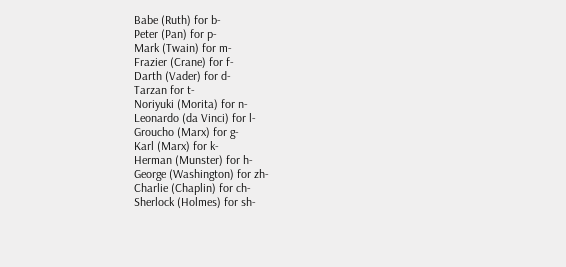Babe (Ruth) for b-
Peter (Pan) for p-
Mark (Twain) for m-
Frazier (Crane) for f-
Darth (Vader) for d-
Tarzan for t-
Noriyuki (Morita) for n-
Leonardo (da Vinci) for l-
Groucho (Marx) for g-
Karl (Marx) for k-
Herman (Munster) for h-
George (Washington) for zh-
Charlie (Chaplin) for ch-
Sherlock (Holmes) for sh-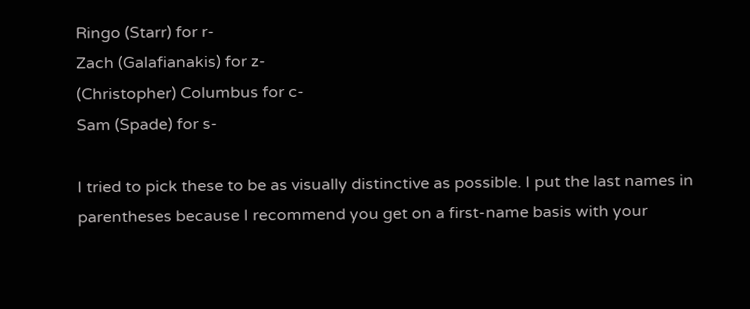Ringo (Starr) for r-
Zach (Galafianakis) for z-
(Christopher) Columbus for c-
Sam (Spade) for s-

I tried to pick these to be as visually distinctive as possible. I put the last names in parentheses because I recommend you get on a first-name basis with your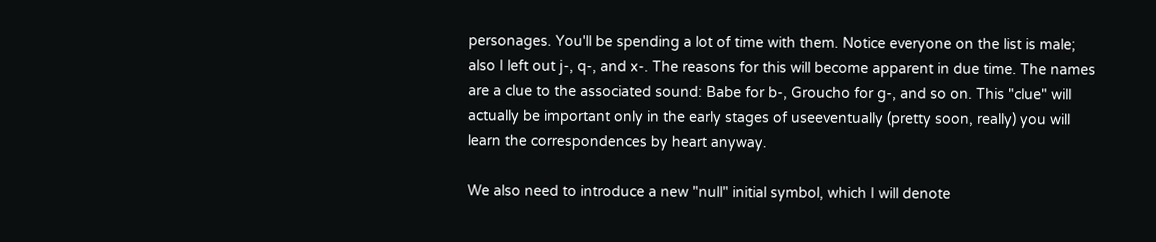personages. You'll be spending a lot of time with them. Notice everyone on the list is male; also I left out j-, q-, and x-. The reasons for this will become apparent in due time. The names are a clue to the associated sound: Babe for b-, Groucho for g-, and so on. This "clue" will actually be important only in the early stages of useeventually (pretty soon, really) you will learn the correspondences by heart anyway.

We also need to introduce a new "null" initial symbol, which I will denote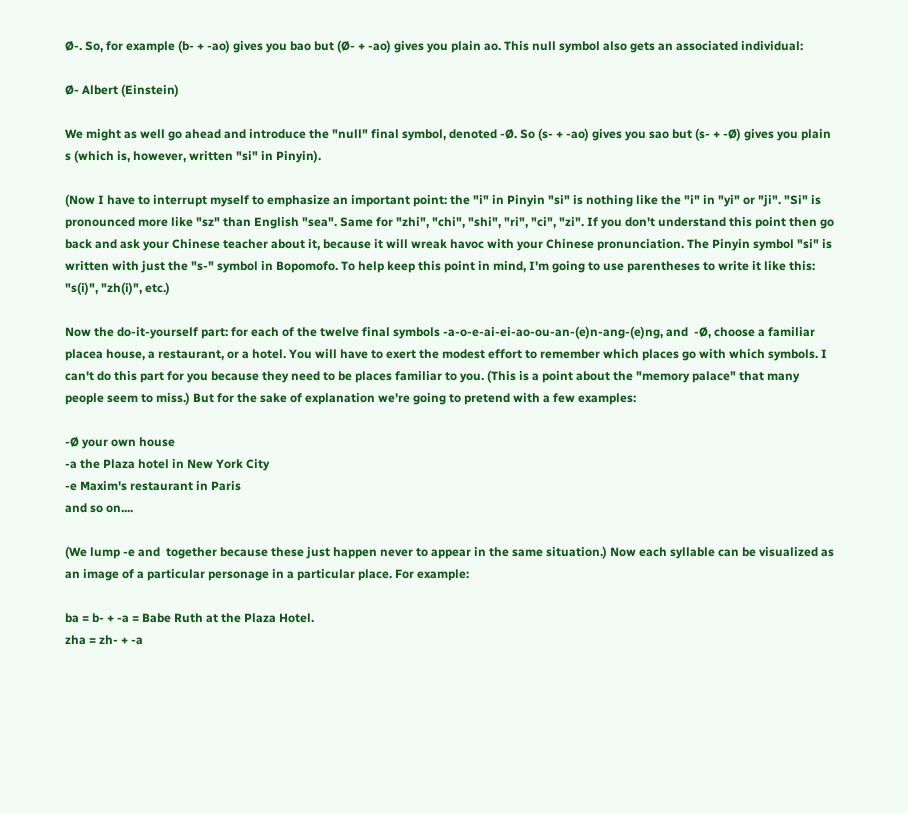Ø-. So, for example (b- + -ao) gives you bao but (Ø- + -ao) gives you plain ao. This null symbol also gets an associated individual:

Ø- Albert (Einstein)

We might as well go ahead and introduce the "null" final symbol, denoted -Ø. So (s- + -ao) gives you sao but (s- + -Ø) gives you plain s (which is, however, written "si" in Pinyin).

(Now I have to interrupt myself to emphasize an important point: the "i" in Pinyin "si" is nothing like the "i" in "yi" or "ji". "Si" is pronounced more like "sz" than English "sea". Same for "zhi", "chi", "shi", "ri", "ci", "zi". If you don't understand this point then go back and ask your Chinese teacher about it, because it will wreak havoc with your Chinese pronunciation. The Pinyin symbol "si" is written with just the "s-" symbol in Bopomofo. To help keep this point in mind, I'm going to use parentheses to write it like this: "s(i)", "zh(i)", etc.)

Now the do-it-yourself part: for each of the twelve final symbols -a-o-e-ai-ei-ao-ou-an-(e)n-ang-(e)ng, and  -Ø, choose a familiar placea house, a restaurant, or a hotel. You will have to exert the modest effort to remember which places go with which symbols. I can't do this part for you because they need to be places familiar to you. (This is a point about the "memory palace" that many people seem to miss.) But for the sake of explanation we're going to pretend with a few examples:

-Ø your own house
-a the Plaza hotel in New York City
-e Maxim's restaurant in Paris
and so on....

(We lump -e and  together because these just happen never to appear in the same situation.) Now each syllable can be visualized as an image of a particular personage in a particular place. For example:

ba = b- + -a = Babe Ruth at the Plaza Hotel.
zha = zh- + -a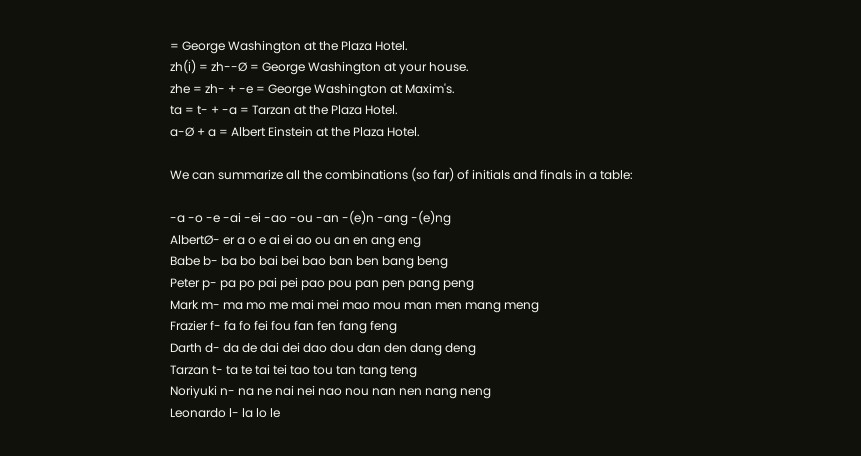= George Washington at the Plaza Hotel.
zh(i) = zh--Ø = George Washington at your house.
zhe = zh- + -e = George Washington at Maxim's.
ta = t- + -a = Tarzan at the Plaza Hotel.
a-Ø + a = Albert Einstein at the Plaza Hotel.

We can summarize all the combinations (so far) of initials and finals in a table:

-a -o -e -ai -ei -ao -ou -an -(e)n -ang -(e)ng
AlbertØ- er a o e ai ei ao ou an en ang eng
Babe b- ba bo bai bei bao ban ben bang beng
Peter p- pa po pai pei pao pou pan pen pang peng
Mark m- ma mo me mai mei mao mou man men mang meng
Frazier f- fa fo fei fou fan fen fang feng
Darth d- da de dai dei dao dou dan den dang deng
Tarzan t- ta te tai tei tao tou tan tang teng
Noriyuki n- na ne nai nei nao nou nan nen nang neng
Leonardo l- la lo le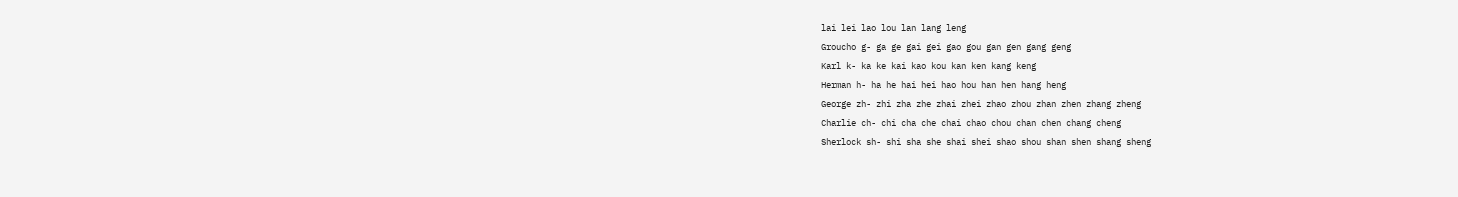lai lei lao lou lan lang leng
Groucho g- ga ge gai gei gao gou gan gen gang geng
Karl k- ka ke kai kao kou kan ken kang keng
Herman h- ha he hai hei hao hou han hen hang heng
George zh- zhi zha zhe zhai zhei zhao zhou zhan zhen zhang zheng
Charlie ch- chi cha che chai chao chou chan chen chang cheng
Sherlock sh- shi sha she shai shei shao shou shan shen shang sheng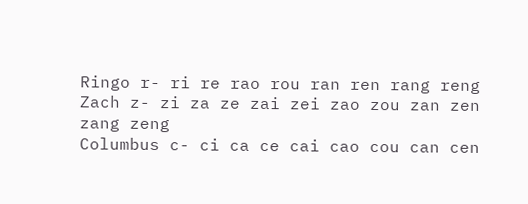Ringo r- ri re rao rou ran ren rang reng
Zach z- zi za ze zai zei zao zou zan zen zang zeng
Columbus c- ci ca ce cai cao cou can cen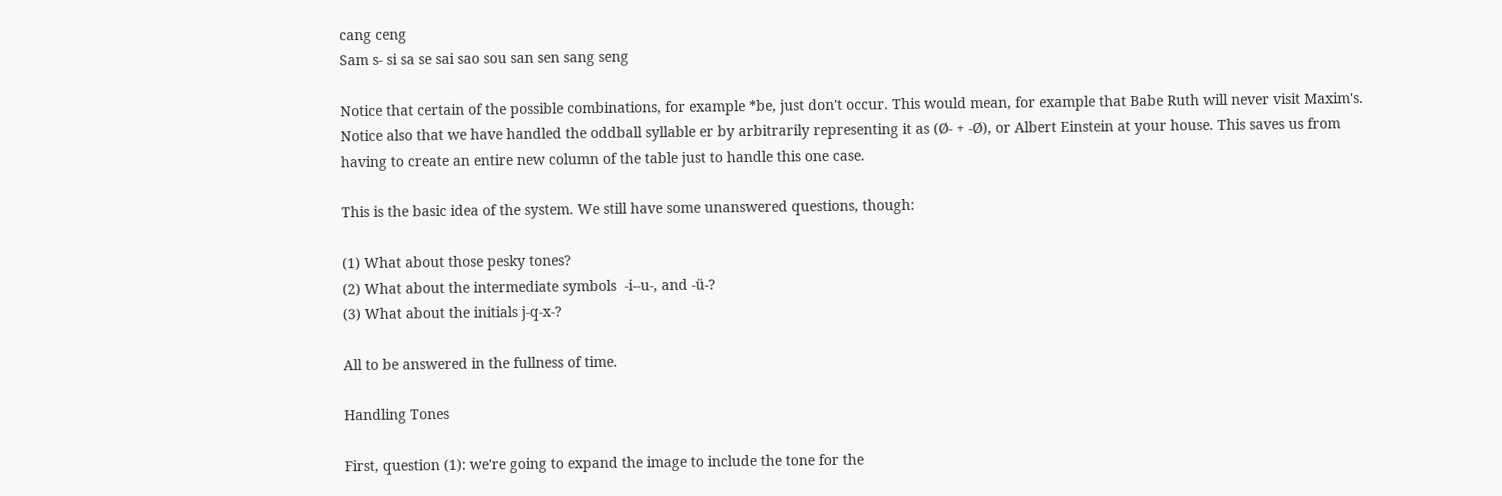cang ceng
Sam s- si sa se sai sao sou san sen sang seng

Notice that certain of the possible combinations, for example *be, just don't occur. This would mean, for example that Babe Ruth will never visit Maxim's. Notice also that we have handled the oddball syllable er by arbitrarily representing it as (Ø- + -Ø), or Albert Einstein at your house. This saves us from having to create an entire new column of the table just to handle this one case.

This is the basic idea of the system. We still have some unanswered questions, though:

(1) What about those pesky tones?
(2) What about the intermediate symbols  -i--u-, and -ü-?
(3) What about the initials j-q-x-?

All to be answered in the fullness of time.

Handling Tones

First, question (1): we're going to expand the image to include the tone for the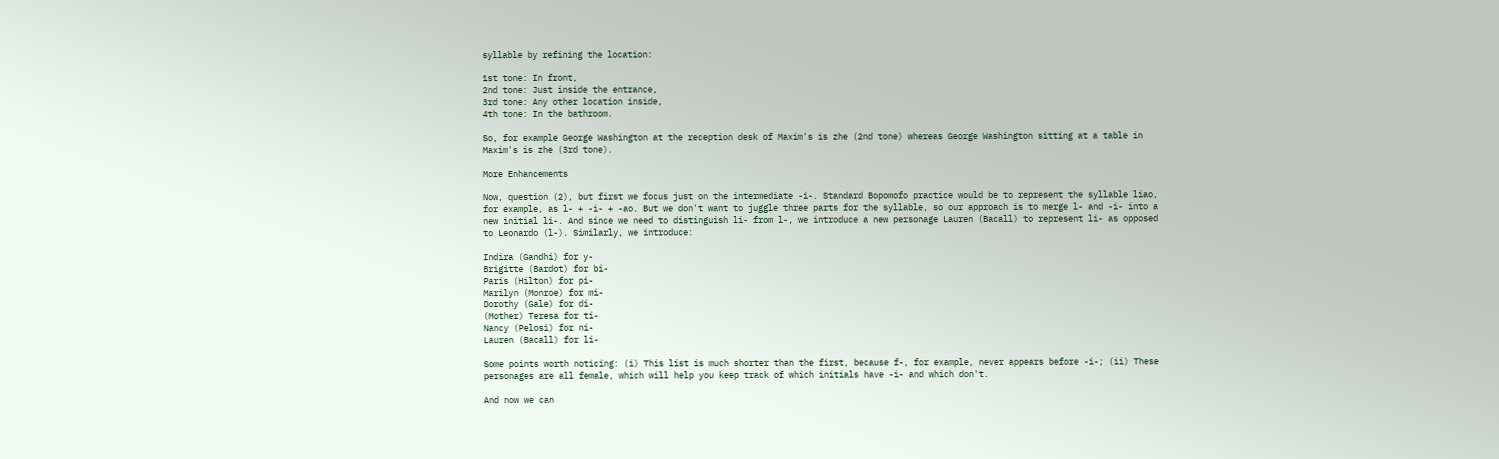syllable by refining the location:

1st tone: In front,
2nd tone: Just inside the entrance,
3rd tone: Any other location inside,
4th tone: In the bathroom.

So, for example George Washington at the reception desk of Maxim's is zhe (2nd tone) whereas George Washington sitting at a table in Maxim's is zhe (3rd tone).

More Enhancements

Now, question (2), but first we focus just on the intermediate -i-. Standard Bopomofo practice would be to represent the syllable liao, for example, as l- + -i- + -ao. But we don't want to juggle three parts for the syllable, so our approach is to merge l- and -i- into a new initial li-. And since we need to distinguish li- from l-, we introduce a new personage Lauren (Bacall) to represent li- as opposed to Leonardo (l-). Similarly, we introduce:

Indira (Gandhi) for y-
Brigitte (Bardot) for bi-
Paris (Hilton) for pi-
Marilyn (Monroe) for mi-
Dorothy (Gale) for di-
(Mother) Teresa for ti-
Nancy (Pelosi) for ni-
Lauren (Bacall) for li-

Some points worth noticing: (i) This list is much shorter than the first, because f-, for example, never appears before -i-; (ii) These personages are all female, which will help you keep track of which initials have -i- and which don't.

And now we can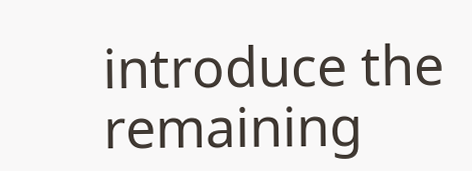introduce the remaining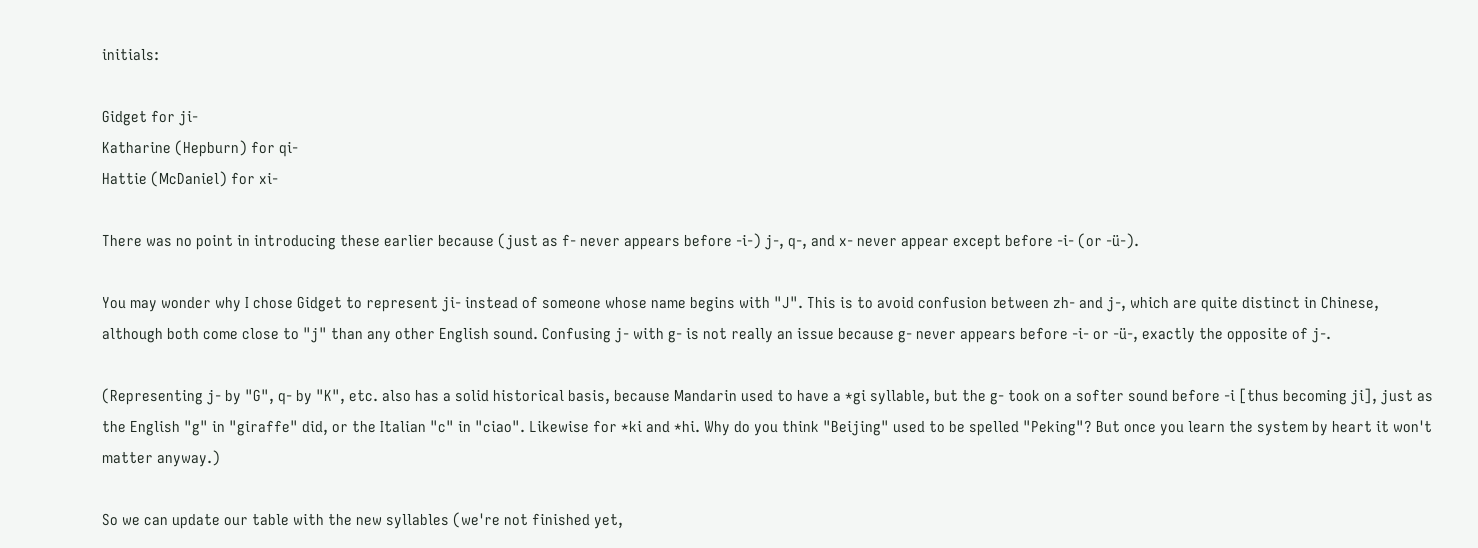initials:

Gidget for ji-
Katharine (Hepburn) for qi-
Hattie (McDaniel) for xi-

There was no point in introducing these earlier because (just as f- never appears before -i-) j-, q-, and x- never appear except before -i- (or -ü-).

You may wonder why I chose Gidget to represent ji- instead of someone whose name begins with "J". This is to avoid confusion between zh- and j-, which are quite distinct in Chinese, although both come close to "j" than any other English sound. Confusing j- with g- is not really an issue because g- never appears before -i- or -ü-, exactly the opposite of j-.

(Representing j- by "G", q- by "K", etc. also has a solid historical basis, because Mandarin used to have a *gi syllable, but the g- took on a softer sound before -i [thus becoming ji], just as the English "g" in "giraffe" did, or the Italian "c" in "ciao". Likewise for *ki and *hi. Why do you think "Beijing" used to be spelled "Peking"? But once you learn the system by heart it won't matter anyway.)

So we can update our table with the new syllables (we're not finished yet,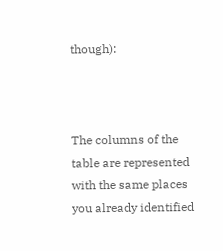though):



The columns of the table are represented with the same places you already identified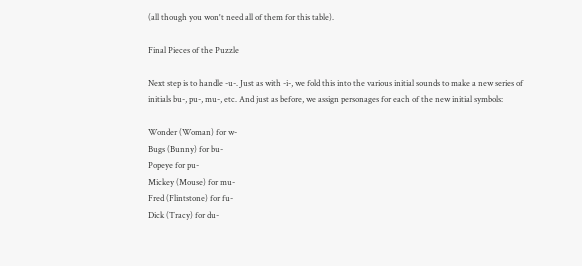(all though you won't need all of them for this table).

Final Pieces of the Puzzle

Next step is to handle -u-. Just as with -i-, we fold this into the various initial sounds to make a new series of initials bu-, pu-, mu-, etc. And just as before, we assign personages for each of the new initial symbols:

Wonder (Woman) for w-
Bugs (Bunny) for bu-
Popeye for pu-
Mickey (Mouse) for mu-
Fred (Flintstone) for fu-
Dick (Tracy) for du-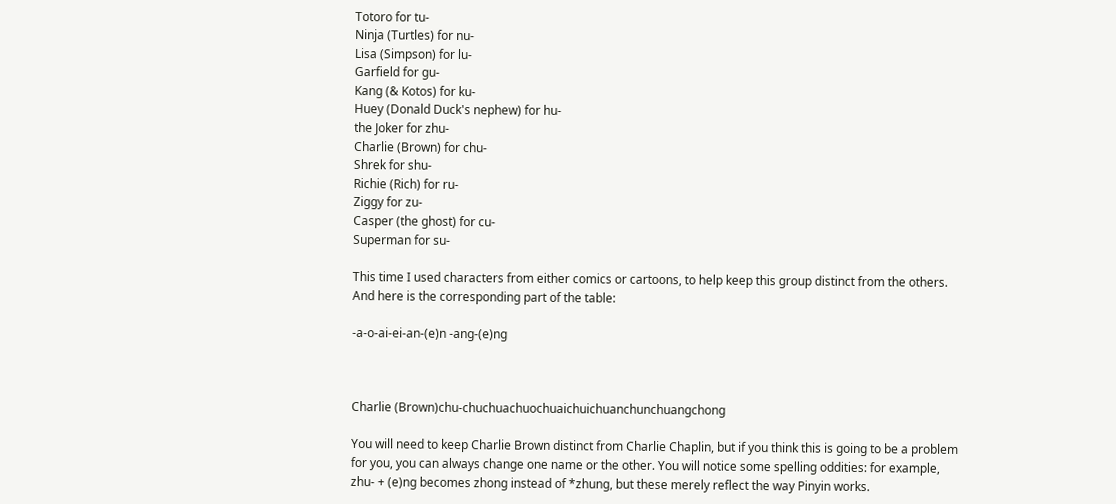Totoro for tu-
Ninja (Turtles) for nu-
Lisa (Simpson) for lu-
Garfield for gu-
Kang (& Kotos) for ku-
Huey (Donald Duck's nephew) for hu-
the Joker for zhu-
Charlie (Brown) for chu-
Shrek for shu-
Richie (Rich) for ru-
Ziggy for zu-
Casper (the ghost) for cu-
Superman for su-

This time I used characters from either comics or cartoons, to help keep this group distinct from the others. And here is the corresponding part of the table:

-a-o-ai-ei-an-(e)n -ang-(e)ng



Charlie (Brown)chu-chuchuachuochuaichuichuanchunchuangchong

You will need to keep Charlie Brown distinct from Charlie Chaplin, but if you think this is going to be a problem for you, you can always change one name or the other. You will notice some spelling oddities: for example, zhu- + (e)ng becomes zhong instead of *zhung, but these merely reflect the way Pinyin works.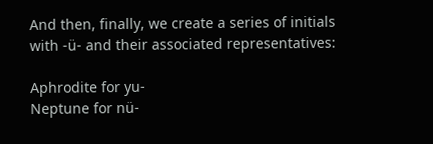And then, finally, we create a series of initials with -ü- and their associated representatives:

Aphrodite for yu-
Neptune for nü-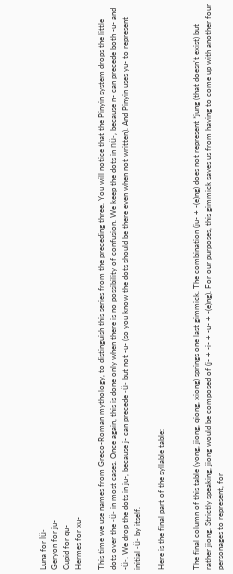Luna for lü-
Geryon for ju-
Cupid for qu-
Hermes for xu-

This time we use names from Greco-Roman mythology, to distinguish this series from the preceding three. You will notice that the Pinyin system drops the little dots over the -ü- in most cases. Once again, this is done only when there is no possibility of confusion. We keep the dots in nü-, because n- can precede both -u- and -ü-. We drop the dots in ju-, because j- can precede -ü- but not -u- (so you know the dots should be there even when not written). And Pinyin uses yu- to represent initial -ü- by itself.

Here is the final part of the syllable table:


The final column of this table (yong, jiong, qiong, xiong) springs one last gimmick. The combination (ju- + -(e)ng) does not represent *jung (that doesn't exist) but rather jiong. Strictly speaking, jiong would be composed of (j- + -i- + -u- + -(e)ng). For our purposes, this gimmick saves us from having to come up with another four personages to represent, for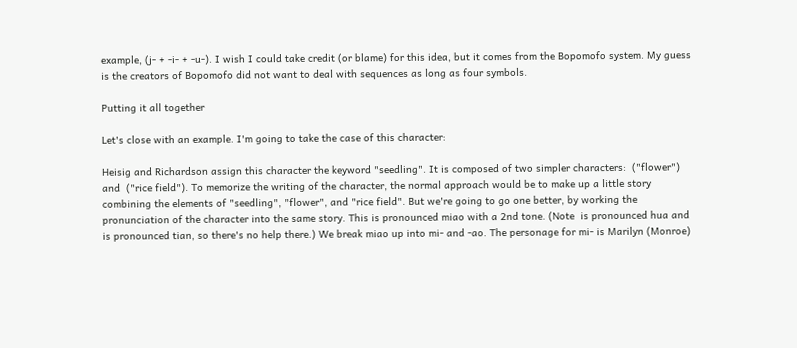example, (j- + -i- + -u-). I wish I could take credit (or blame) for this idea, but it comes from the Bopomofo system. My guess is the creators of Bopomofo did not want to deal with sequences as long as four symbols.

Putting it all together

Let's close with an example. I'm going to take the case of this character:

Heisig and Richardson assign this character the keyword "seedling". It is composed of two simpler characters:  ("flower") and  ("rice field"). To memorize the writing of the character, the normal approach would be to make up a little story combining the elements of "seedling", "flower", and "rice field". But we're going to go one better, by working the pronunciation of the character into the same story. This is pronounced miao with a 2nd tone. (Note  is pronounced hua and  is pronounced tian, so there's no help there.) We break miao up into mi- and -ao. The personage for mi- is Marilyn (Monroe)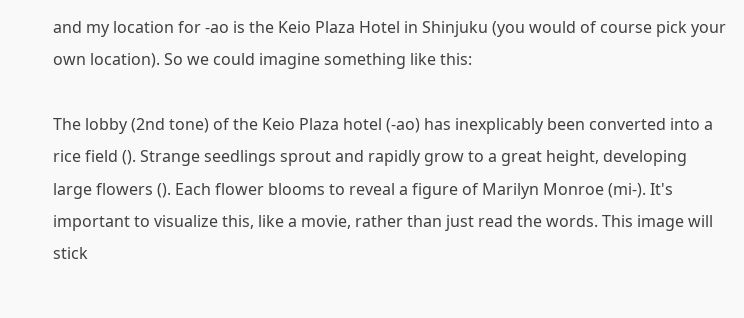and my location for -ao is the Keio Plaza Hotel in Shinjuku (you would of course pick your own location). So we could imagine something like this:

The lobby (2nd tone) of the Keio Plaza hotel (-ao) has inexplicably been converted into a rice field (). Strange seedlings sprout and rapidly grow to a great height, developing large flowers (). Each flower blooms to reveal a figure of Marilyn Monroe (mi-). It's important to visualize this, like a movie, rather than just read the words. This image will stick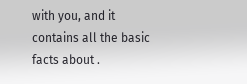with you, and it contains all the basic facts about .